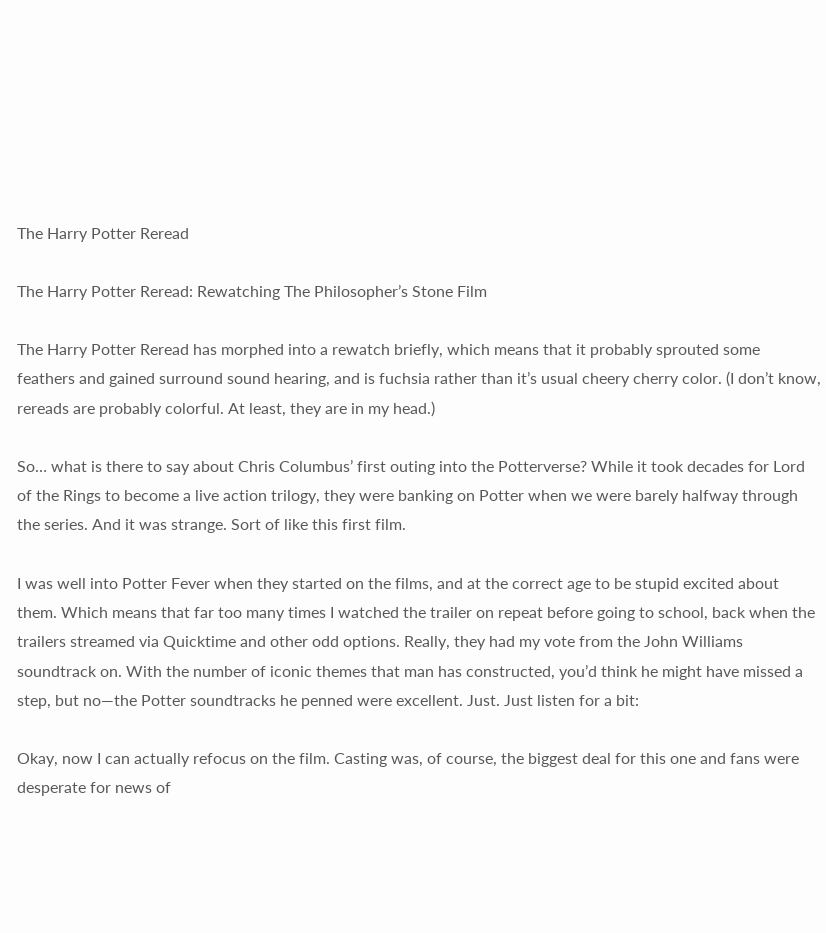The Harry Potter Reread

The Harry Potter Reread: Rewatching The Philosopher’s Stone Film

The Harry Potter Reread has morphed into a rewatch briefly, which means that it probably sprouted some feathers and gained surround sound hearing, and is fuchsia rather than it’s usual cheery cherry color. (I don’t know, rereads are probably colorful. At least, they are in my head.)

So… what is there to say about Chris Columbus’ first outing into the Potterverse? While it took decades for Lord of the Rings to become a live action trilogy, they were banking on Potter when we were barely halfway through the series. And it was strange. Sort of like this first film.

I was well into Potter Fever when they started on the films, and at the correct age to be stupid excited about them. Which means that far too many times I watched the trailer on repeat before going to school, back when the trailers streamed via Quicktime and other odd options. Really, they had my vote from the John Williams soundtrack on. With the number of iconic themes that man has constructed, you’d think he might have missed a step, but no—the Potter soundtracks he penned were excellent. Just. Just listen for a bit:

Okay, now I can actually refocus on the film. Casting was, of course, the biggest deal for this one and fans were desperate for news of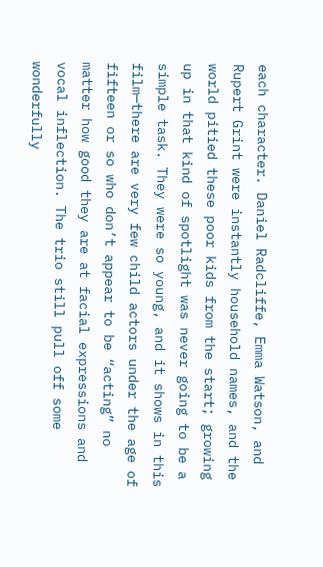each character. Daniel Radcliffe, Emma Watson, and Rupert Grint were instantly household names, and the world pitied these poor kids from the start; growing up in that kind of spotlight was never going to be a simple task. They were so young, and it shows in this film—there are very few child actors under the age of fifteen or so who don’t appear to be “acting” no matter how good they are at facial expressions and vocal inflection. The trio still pull off some wonderfully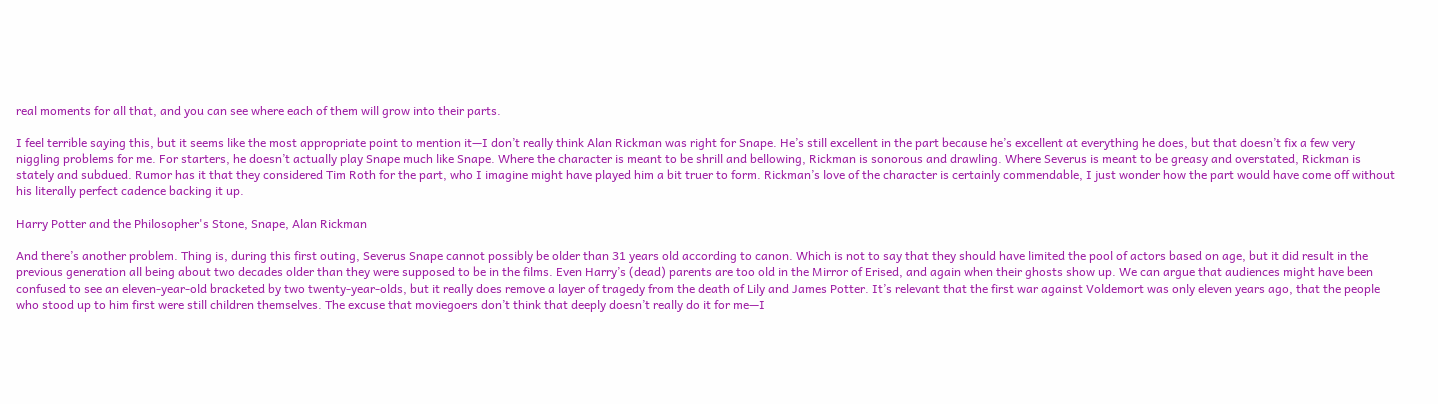real moments for all that, and you can see where each of them will grow into their parts.

I feel terrible saying this, but it seems like the most appropriate point to mention it—I don’t really think Alan Rickman was right for Snape. He’s still excellent in the part because he’s excellent at everything he does, but that doesn’t fix a few very niggling problems for me. For starters, he doesn’t actually play Snape much like Snape. Where the character is meant to be shrill and bellowing, Rickman is sonorous and drawling. Where Severus is meant to be greasy and overstated, Rickman is stately and subdued. Rumor has it that they considered Tim Roth for the part, who I imagine might have played him a bit truer to form. Rickman’s love of the character is certainly commendable, I just wonder how the part would have come off without his literally perfect cadence backing it up.

Harry Potter and the Philosopher's Stone, Snape, Alan Rickman

And there’s another problem. Thing is, during this first outing, Severus Snape cannot possibly be older than 31 years old according to canon. Which is not to say that they should have limited the pool of actors based on age, but it did result in the previous generation all being about two decades older than they were supposed to be in the films. Even Harry’s (dead) parents are too old in the Mirror of Erised, and again when their ghosts show up. We can argue that audiences might have been confused to see an eleven-year-old bracketed by two twenty-year-olds, but it really does remove a layer of tragedy from the death of Lily and James Potter. It’s relevant that the first war against Voldemort was only eleven years ago, that the people who stood up to him first were still children themselves. The excuse that moviegoers don’t think that deeply doesn’t really do it for me—I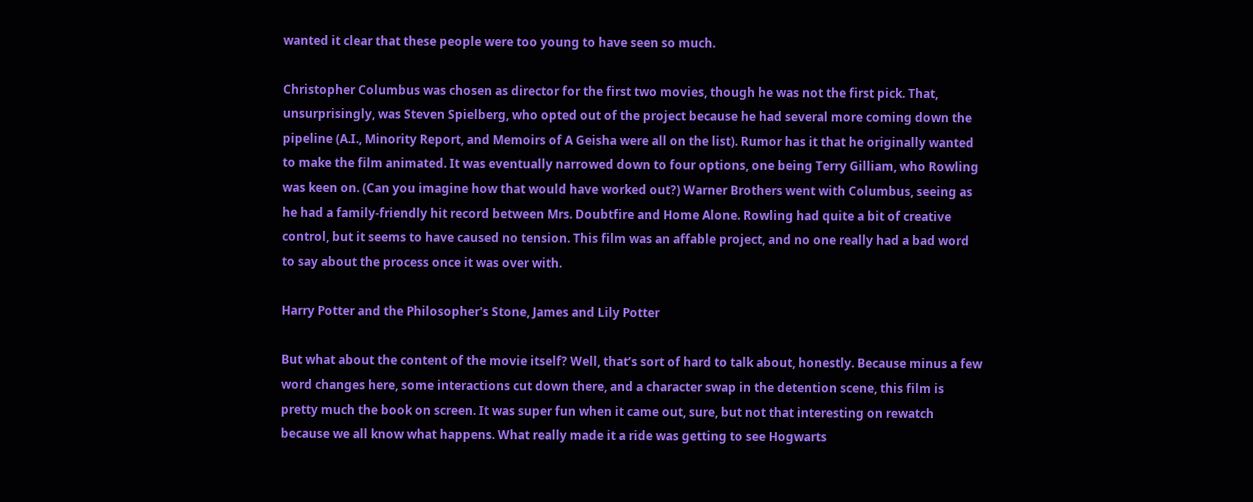wanted it clear that these people were too young to have seen so much.

Christopher Columbus was chosen as director for the first two movies, though he was not the first pick. That, unsurprisingly, was Steven Spielberg, who opted out of the project because he had several more coming down the pipeline (A.I., Minority Report, and Memoirs of A Geisha were all on the list). Rumor has it that he originally wanted to make the film animated. It was eventually narrowed down to four options, one being Terry Gilliam, who Rowling was keen on. (Can you imagine how that would have worked out?) Warner Brothers went with Columbus, seeing as he had a family-friendly hit record between Mrs. Doubtfire and Home Alone. Rowling had quite a bit of creative control, but it seems to have caused no tension. This film was an affable project, and no one really had a bad word to say about the process once it was over with.

Harry Potter and the Philosopher's Stone, James and Lily Potter

But what about the content of the movie itself? Well, that’s sort of hard to talk about, honestly. Because minus a few word changes here, some interactions cut down there, and a character swap in the detention scene, this film is pretty much the book on screen. It was super fun when it came out, sure, but not that interesting on rewatch because we all know what happens. What really made it a ride was getting to see Hogwarts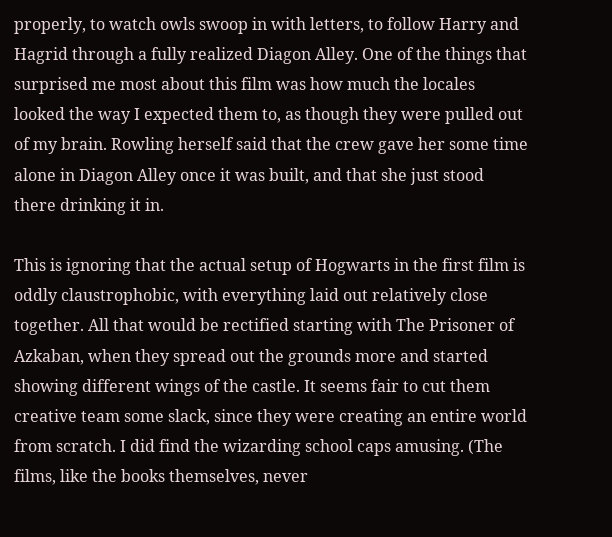properly, to watch owls swoop in with letters, to follow Harry and Hagrid through a fully realized Diagon Alley. One of the things that surprised me most about this film was how much the locales looked the way I expected them to, as though they were pulled out of my brain. Rowling herself said that the crew gave her some time alone in Diagon Alley once it was built, and that she just stood there drinking it in.

This is ignoring that the actual setup of Hogwarts in the first film is oddly claustrophobic, with everything laid out relatively close together. All that would be rectified starting with The Prisoner of Azkaban, when they spread out the grounds more and started showing different wings of the castle. It seems fair to cut them creative team some slack, since they were creating an entire world from scratch. I did find the wizarding school caps amusing. (The films, like the books themselves, never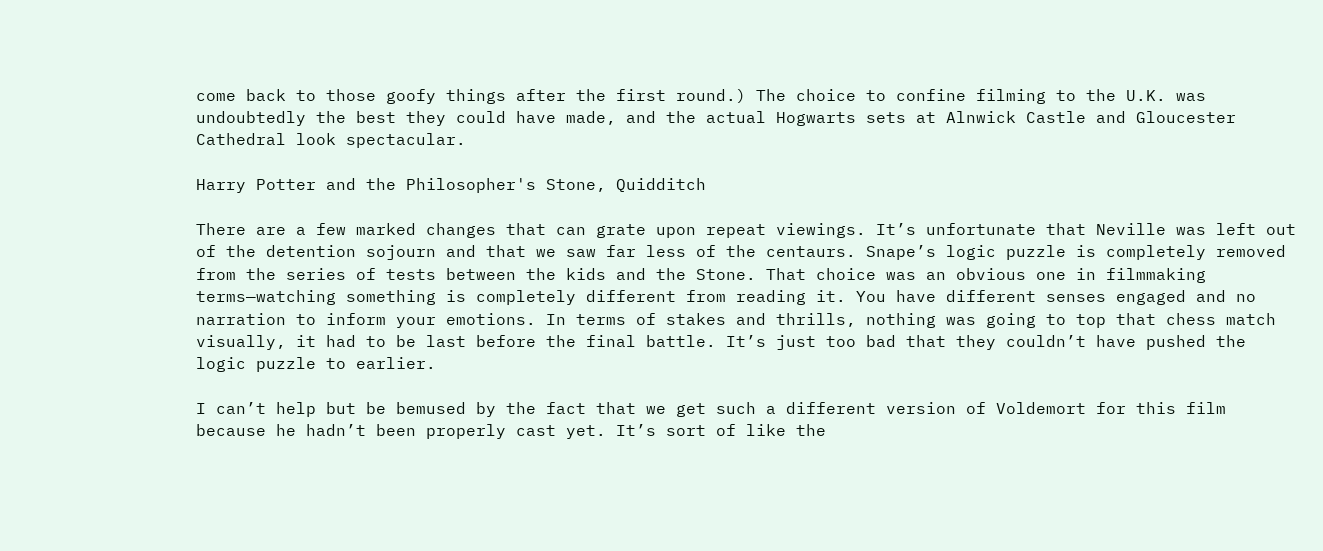come back to those goofy things after the first round.) The choice to confine filming to the U.K. was undoubtedly the best they could have made, and the actual Hogwarts sets at Alnwick Castle and Gloucester Cathedral look spectacular.

Harry Potter and the Philosopher's Stone, Quidditch

There are a few marked changes that can grate upon repeat viewings. It’s unfortunate that Neville was left out of the detention sojourn and that we saw far less of the centaurs. Snape’s logic puzzle is completely removed from the series of tests between the kids and the Stone. That choice was an obvious one in filmmaking terms—watching something is completely different from reading it. You have different senses engaged and no narration to inform your emotions. In terms of stakes and thrills, nothing was going to top that chess match visually, it had to be last before the final battle. It’s just too bad that they couldn’t have pushed the logic puzzle to earlier.

I can’t help but be bemused by the fact that we get such a different version of Voldemort for this film because he hadn’t been properly cast yet. It’s sort of like the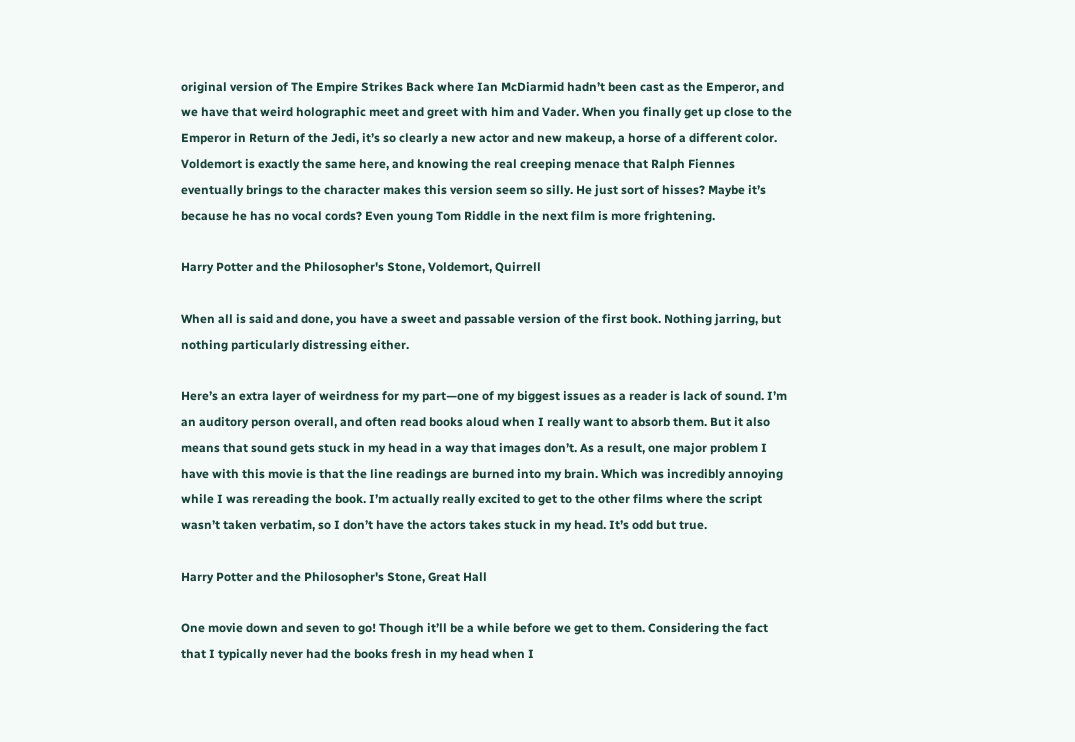original version of The Empire Strikes Back where Ian McDiarmid hadn’t been cast as the Emperor, and we have that weird holographic meet and greet with him and Vader. When you finally get up close to the Emperor in Return of the Jedi, it’s so clearly a new actor and new makeup, a horse of a different color. Voldemort is exactly the same here, and knowing the real creeping menace that Ralph Fiennes eventually brings to the character makes this version seem so silly. He just sort of hisses? Maybe it’s because he has no vocal cords? Even young Tom Riddle in the next film is more frightening.

Harry Potter and the Philosopher's Stone, Voldemort, Quirrell

When all is said and done, you have a sweet and passable version of the first book. Nothing jarring, but nothing particularly distressing either.

Here’s an extra layer of weirdness for my part—one of my biggest issues as a reader is lack of sound. I’m an auditory person overall, and often read books aloud when I really want to absorb them. But it also means that sound gets stuck in my head in a way that images don’t. As a result, one major problem I have with this movie is that the line readings are burned into my brain. Which was incredibly annoying while I was rereading the book. I’m actually really excited to get to the other films where the script wasn’t taken verbatim, so I don’t have the actors takes stuck in my head. It’s odd but true.

Harry Potter and the Philosopher's Stone, Great Hall

One movie down and seven to go! Though it’ll be a while before we get to them. Considering the fact that I typically never had the books fresh in my head when I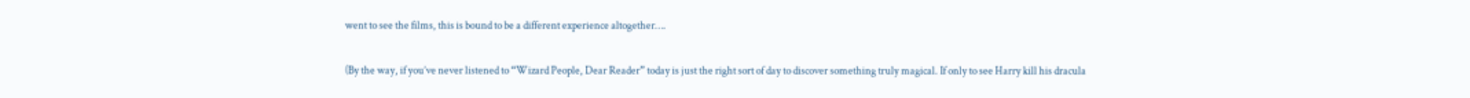went to see the films, this is bound to be a different experience altogether….

(By the way, if you’ve never listened to “Wizard People, Dear Reader” today is just the right sort of day to discover something truly magical. If only to see Harry kill his dracula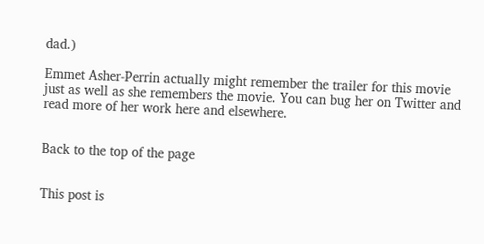dad.)

Emmet Asher-Perrin actually might remember the trailer for this movie just as well as she remembers the movie. You can bug her on Twitter and read more of her work here and elsewhere.


Back to the top of the page


This post is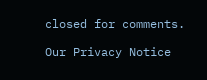closed for comments.

Our Privacy Notice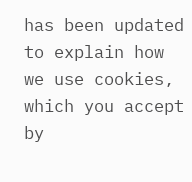has been updated to explain how we use cookies, which you accept by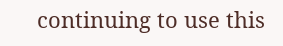continuing to use this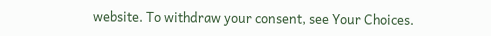website. To withdraw your consent, see Your Choices.